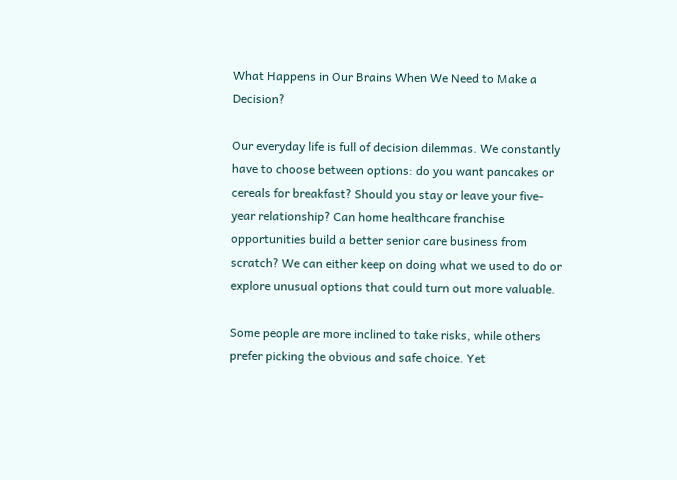What Happens in Our Brains When We Need to Make a Decision?

Our everyday life is full of decision dilemmas. We constantly have to choose between options: do you want pancakes or cereals for breakfast? Should you stay or leave your five-year relationship? Can home healthcare franchise opportunities build a better senior care business from scratch? We can either keep on doing what we used to do or explore unusual options that could turn out more valuable.

Some people are more inclined to take risks, while others prefer picking the obvious and safe choice. Yet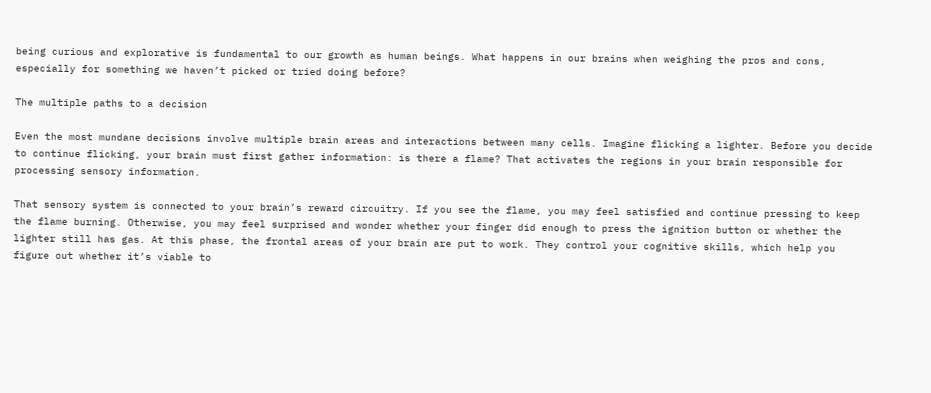being curious and explorative is fundamental to our growth as human beings. What happens in our brains when weighing the pros and cons, especially for something we haven’t picked or tried doing before?

The multiple paths to a decision

Even the most mundane decisions involve multiple brain areas and interactions between many cells. Imagine flicking a lighter. Before you decide to continue flicking, your brain must first gather information: is there a flame? That activates the regions in your brain responsible for processing sensory information.

That sensory system is connected to your brain’s reward circuitry. If you see the flame, you may feel satisfied and continue pressing to keep the flame burning. Otherwise, you may feel surprised and wonder whether your finger did enough to press the ignition button or whether the lighter still has gas. At this phase, the frontal areas of your brain are put to work. They control your cognitive skills, which help you figure out whether it’s viable to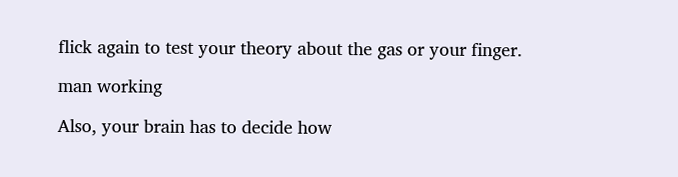flick again to test your theory about the gas or your finger.

man working

Also, your brain has to decide how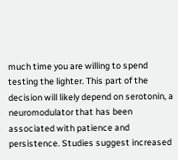much time you are willing to spend testing the lighter. This part of the decision will likely depend on serotonin, a neuromodulator that has been associated with patience and persistence. Studies suggest increased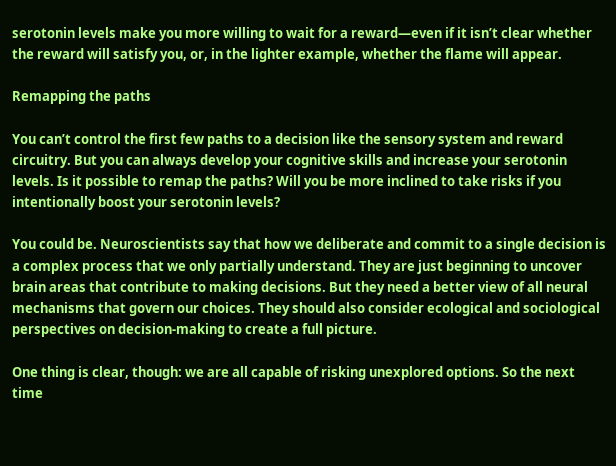serotonin levels make you more willing to wait for a reward—even if it isn’t clear whether the reward will satisfy you, or, in the lighter example, whether the flame will appear.

Remapping the paths

You can’t control the first few paths to a decision like the sensory system and reward circuitry. But you can always develop your cognitive skills and increase your serotonin levels. Is it possible to remap the paths? Will you be more inclined to take risks if you intentionally boost your serotonin levels?

You could be. Neuroscientists say that how we deliberate and commit to a single decision is a complex process that we only partially understand. They are just beginning to uncover brain areas that contribute to making decisions. But they need a better view of all neural mechanisms that govern our choices. They should also consider ecological and sociological perspectives on decision-making to create a full picture.

One thing is clear, though: we are all capable of risking unexplored options. So the next time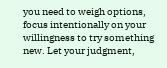you need to weigh options, focus intentionally on your willingness to try something new. Let your judgment,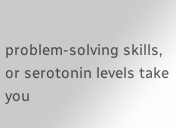problem-solving skills, or serotonin levels take you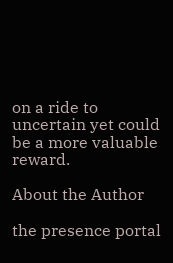on a ride to uncertain yet could be a more valuable reward.

About the Author

the presence portal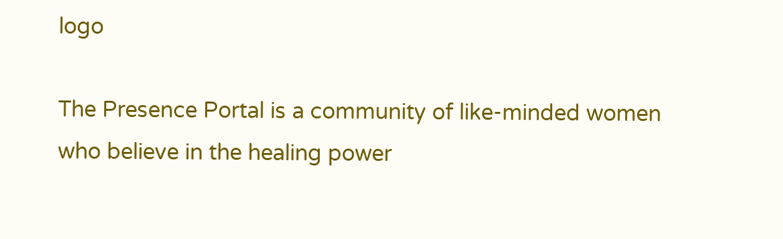logo

The Presence Portal is a community of like-minded women who believe in the healing power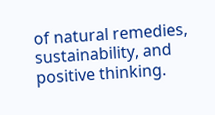of natural remedies, sustainability, and positive thinking.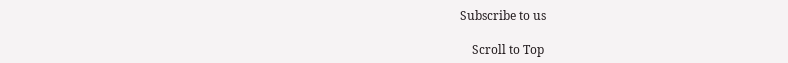Subscribe to us

    Scroll to Top